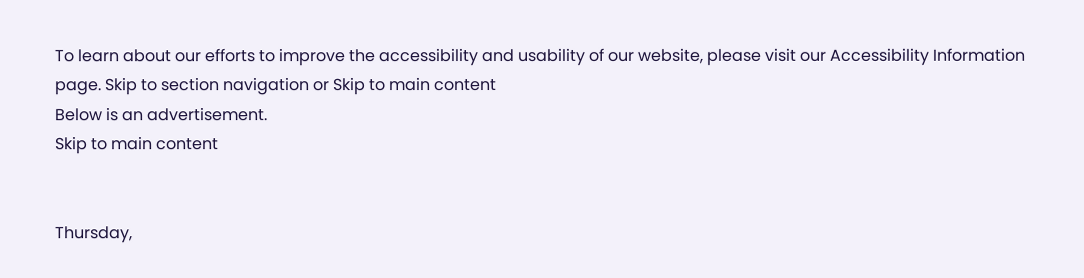To learn about our efforts to improve the accessibility and usability of our website, please visit our Accessibility Information page. Skip to section navigation or Skip to main content
Below is an advertisement.
Skip to main content


Thursday,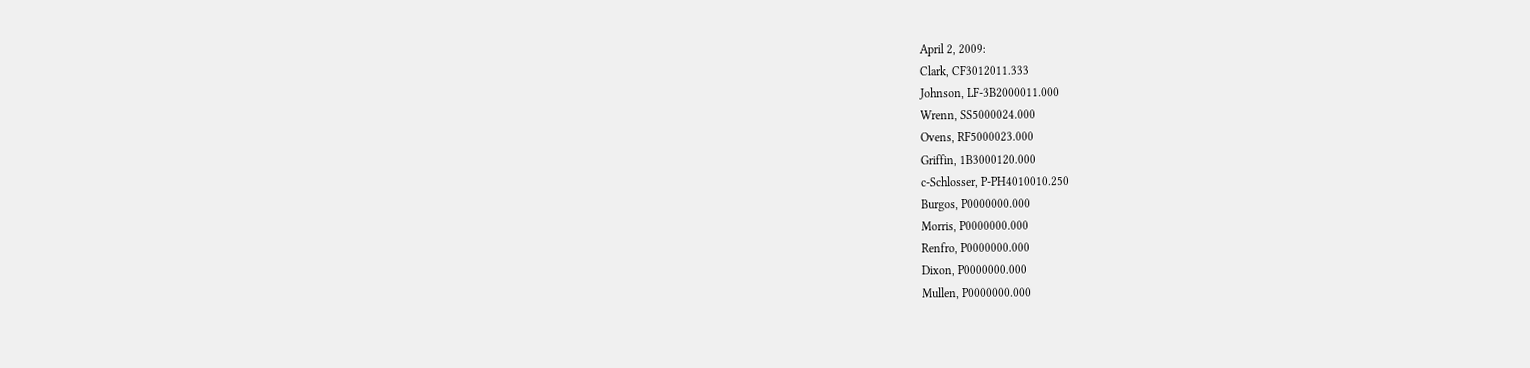April 2, 2009:
Clark, CF3012011.333
Johnson, LF-3B2000011.000
Wrenn, SS5000024.000
Ovens, RF5000023.000
Griffin, 1B3000120.000
c-Schlosser, P-PH4010010.250
Burgos, P0000000.000
Morris, P0000000.000
Renfro, P0000000.000
Dixon, P0000000.000
Mullen, P0000000.000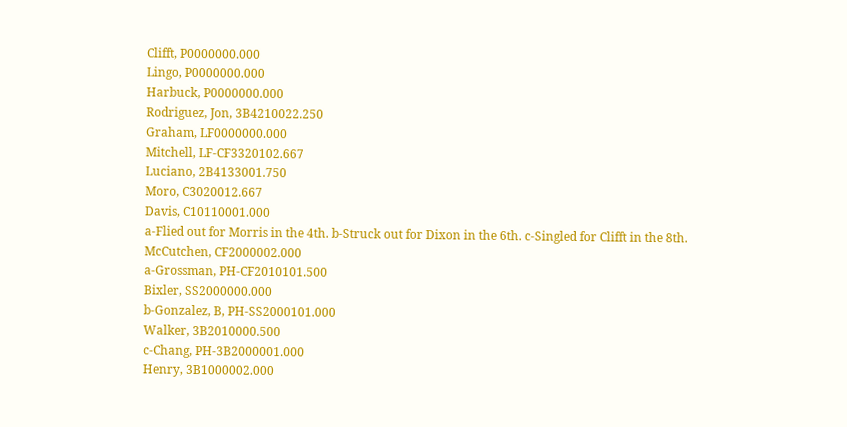Clifft, P0000000.000
Lingo, P0000000.000
Harbuck, P0000000.000
Rodriguez, Jon, 3B4210022.250
Graham, LF0000000.000
Mitchell, LF-CF3320102.667
Luciano, 2B4133001.750
Moro, C3020012.667
Davis, C10110001.000
a-Flied out for Morris in the 4th. b-Struck out for Dixon in the 6th. c-Singled for Clifft in the 8th.
McCutchen, CF2000002.000
a-Grossman, PH-CF2010101.500
Bixler, SS2000000.000
b-Gonzalez, B, PH-SS2000101.000
Walker, 3B2010000.500
c-Chang, PH-3B2000001.000
Henry, 3B1000002.000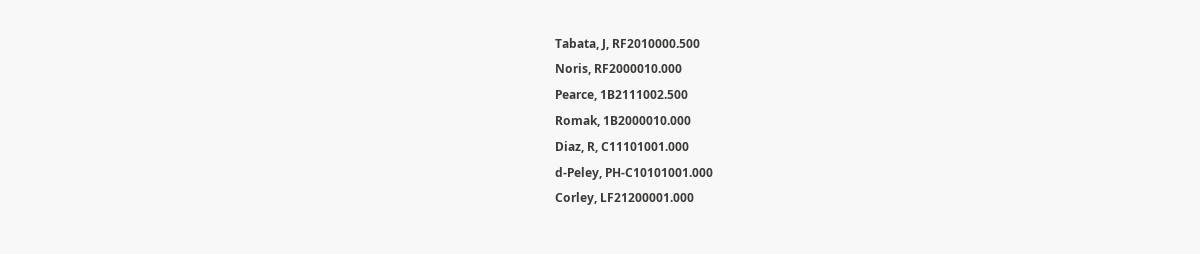Tabata, J, RF2010000.500
Noris, RF2000010.000
Pearce, 1B2111002.500
Romak, 1B2000010.000
Diaz, R, C11101001.000
d-Peley, PH-C10101001.000
Corley, LF21200001.000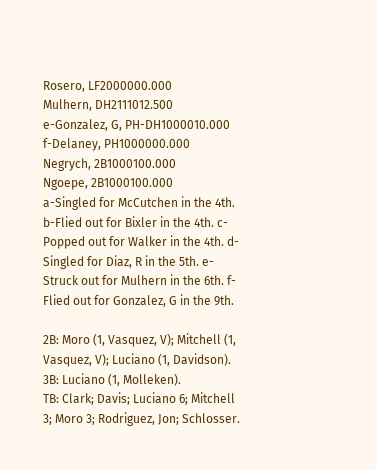Rosero, LF2000000.000
Mulhern, DH2111012.500
e-Gonzalez, G, PH-DH1000010.000
f-Delaney, PH1000000.000
Negrych, 2B1000100.000
Ngoepe, 2B1000100.000
a-Singled for McCutchen in the 4th. b-Flied out for Bixler in the 4th. c-Popped out for Walker in the 4th. d-Singled for Diaz, R in the 5th. e-Struck out for Mulhern in the 6th. f-Flied out for Gonzalez, G in the 9th.

2B: Moro (1, Vasquez, V); Mitchell (1, Vasquez, V); Luciano (1, Davidson).
3B: Luciano (1, Molleken).
TB: Clark; Davis; Luciano 6; Mitchell 3; Moro 3; Rodriguez, Jon; Schlosser.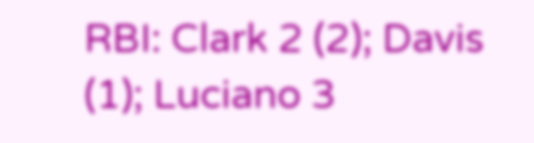RBI: Clark 2 (2); Davis (1); Luciano 3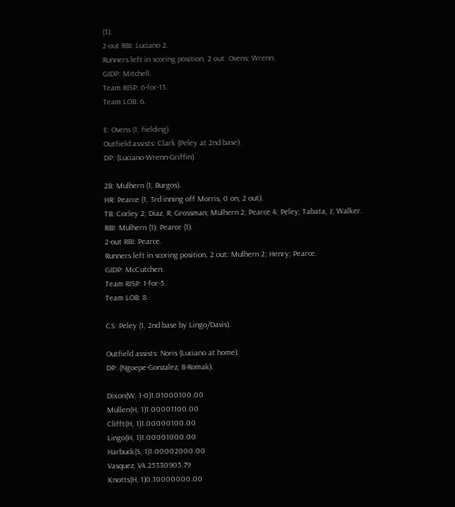(3).
2-out RBI: Luciano 2.
Runners left in scoring position, 2 out: Ovens; Wrenn.
GIDP: Mitchell.
Team RISP: 6-for-13.
Team LOB: 6.

E: Ovens (1, fielding).
Outfield assists: Clark (Peley at 2nd base).
DP: (Luciano-Wrenn-Griffin).

2B: Mulhern (1, Burgos).
HR: Pearce (1, 3rd inning off Morris, 0 on, 2 out).
TB: Corley 2; Diaz, R; Grossman; Mulhern 2; Pearce 4; Peley; Tabata, J; Walker.
RBI: Mulhern (1); Pearce (1).
2-out RBI: Pearce.
Runners left in scoring position, 2 out: Mulhern 2; Henry; Pearce.
GIDP: McCutchen.
Team RISP: 1-for-5.
Team LOB: 8.

CS: Peley (1, 2nd base by Lingo/Davis).

Outfield assists: Noris (Luciano at home).
DP: (Ngoepe-Gonzalez, B-Romak).

Dixon(W, 1-0)1.01000100.00
Mullen(H, 1)1.00001100.00
Clifft(H, 1)1.00000100.00
Lingo(H, 1)1.00001000.00
Harbuck(S, 1)1.00002000.00
Vasquez, V4.25330905.79
Knotts(H, 1)0.10000000.00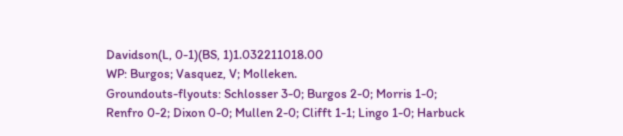Davidson(L, 0-1)(BS, 1)1.032211018.00
WP: Burgos; Vasquez, V; Molleken.
Groundouts-flyouts: Schlosser 3-0; Burgos 2-0; Morris 1-0; Renfro 0-2; Dixon 0-0; Mullen 2-0; Clifft 1-1; Lingo 1-0; Harbuck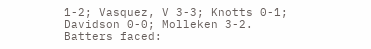1-2; Vasquez, V 3-3; Knotts 0-1; Davidson 0-0; Molleken 3-2.
Batters faced: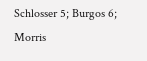Schlosser 5; Burgos 6; Morris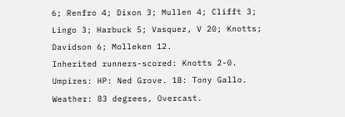6; Renfro 4; Dixon 3; Mullen 4; Clifft 3; Lingo 3; Harbuck 5; Vasquez, V 20; Knotts; Davidson 6; Molleken 12.
Inherited runners-scored: Knotts 2-0.
Umpires: HP: Ned Grove. 1B: Tony Gallo.
Weather: 83 degrees, Overcast.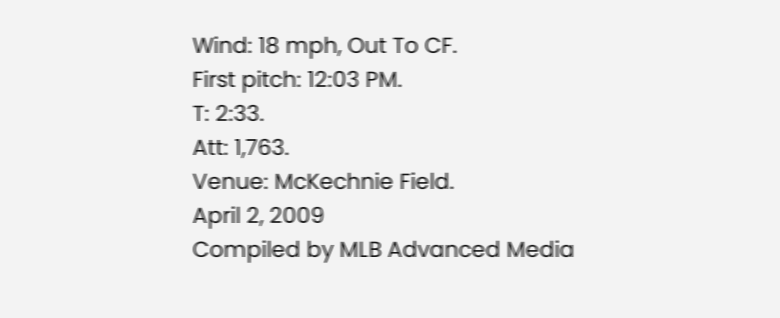Wind: 18 mph, Out To CF.
First pitch: 12:03 PM.
T: 2:33.
Att: 1,763.
Venue: McKechnie Field.
April 2, 2009
Compiled by MLB Advanced Media